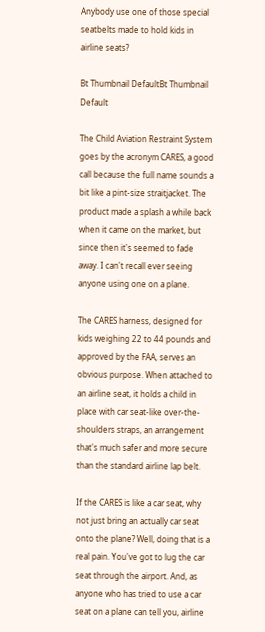Anybody use one of those special seatbelts made to hold kids in airline seats?

Bt Thumbnail DefaultBt Thumbnail Default

The Child Aviation Restraint System goes by the acronym CARES, a good call because the full name sounds a bit like a pint-size straitjacket. The product made a splash a while back when it came on the market, but since then it's seemed to fade away. I can't recall ever seeing anyone using one on a plane.

The CARES harness, designed for kids weighing 22 to 44 pounds and approved by the FAA, serves an obvious purpose. When attached to an airline seat, it holds a child in place with car seat-like over-the-shoulders straps, an arrangement that's much safer and more secure than the standard airline lap belt.

If the CARES is like a car seat, why not just bring an actually car seat onto the plane? Well, doing that is a real pain. You've got to lug the car seat through the airport. And, as anyone who has tried to use a car seat on a plane can tell you, airline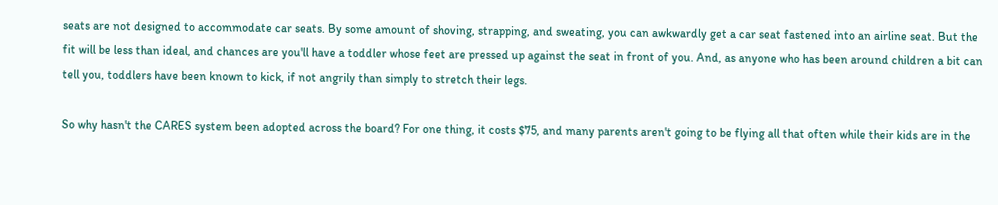seats are not designed to accommodate car seats. By some amount of shoving, strapping, and sweating, you can awkwardly get a car seat fastened into an airline seat. But the fit will be less than ideal, and chances are you'll have a toddler whose feet are pressed up against the seat in front of you. And, as anyone who has been around children a bit can tell you, toddlers have been known to kick, if not angrily than simply to stretch their legs.

So why hasn't the CARES system been adopted across the board? For one thing, it costs $75, and many parents aren't going to be flying all that often while their kids are in the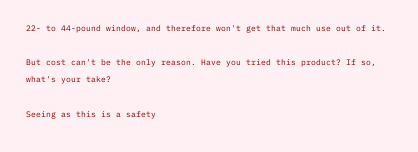22- to 44-pound window, and therefore won't get that much use out of it.

But cost can't be the only reason. Have you tried this product? If so, what's your take?

Seeing as this is a safety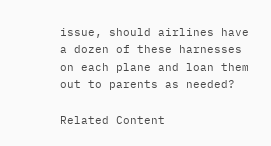issue, should airlines have a dozen of these harnesses on each plane and loan them out to parents as needed?

Related Content